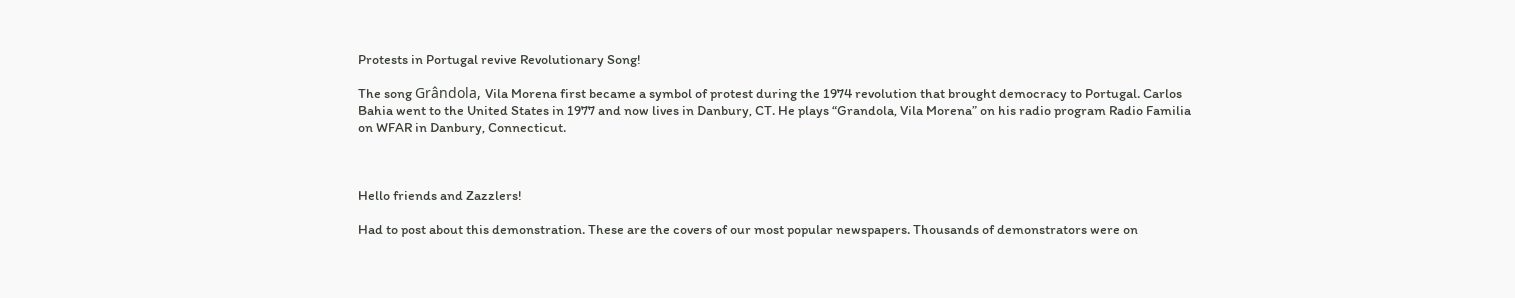Protests in Portugal revive Revolutionary Song!

The song Grândola, Vila Morena first became a symbol of protest during the 1974 revolution that brought democracy to Portugal. Carlos Bahia went to the United States in 1977 and now lives in Danbury, CT. He plays “Grandola, Vila Morena” on his radio program Radio Familia on WFAR in Danbury, Connecticut.



Hello friends and Zazzlers!

Had to post about this demonstration. These are the covers of our most popular newspapers. Thousands of demonstrators were on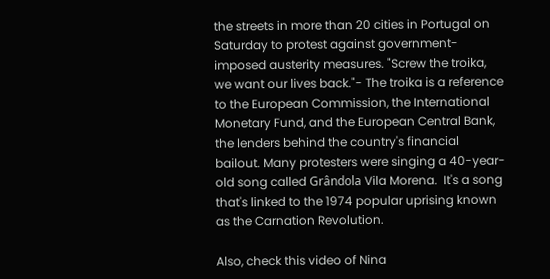the streets in more than 20 cities in Portugal on Saturday to protest against government-imposed austerity measures. "Screw the troika, we want our lives back."- The troika is a reference to the European Commission, the International Monetary Fund, and the European Central Bank, the lenders behind the country's financial bailout. Many protesters were singing a 40-year-old song called Grândola Vila Morena.  It's a song that's linked to the 1974 popular uprising known as the Carnation Revolution.

Also, check this video of Nina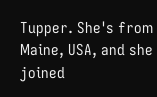Tupper. She's from Maine, USA, and she joined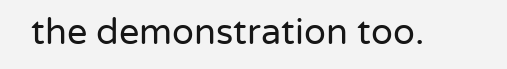the demonstration too.